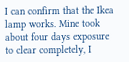I can confirm that the Ikea lamp works. Mine took about four days exposure to clear completely, I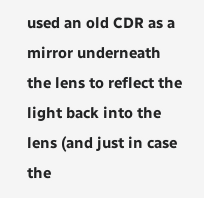used an old CDR as a mirror underneath the lens to reflect the light back into the lens (and just in case the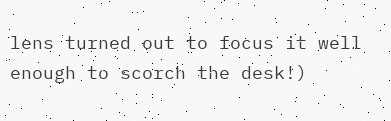lens turned out to focus it well enough to scorch the desk!)